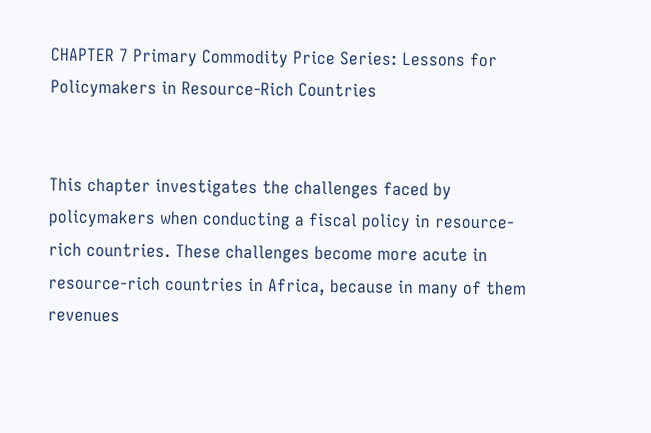CHAPTER 7 Primary Commodity Price Series: Lessons for Policymakers in Resource-Rich Countries


This chapter investigates the challenges faced by policymakers when conducting a fiscal policy in resource-rich countries. These challenges become more acute in resource-rich countries in Africa, because in many of them revenues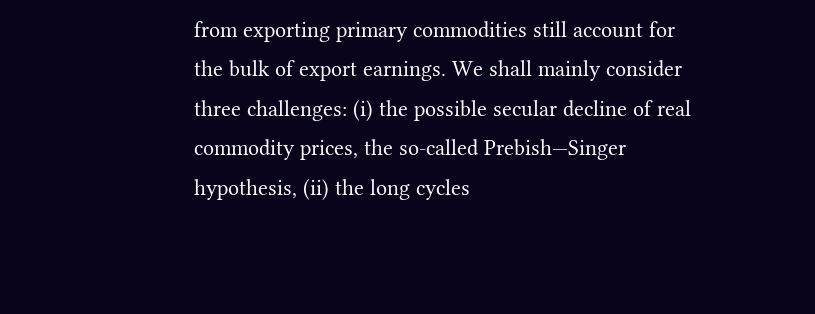from exporting primary commodities still account for the bulk of export earnings. We shall mainly consider three challenges: (i) the possible secular decline of real commodity prices, the so-called Prebish—Singer hypothesis, (ii) the long cycles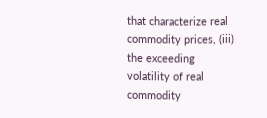that characterize real commodity prices, (iii) the exceeding volatility of real commodity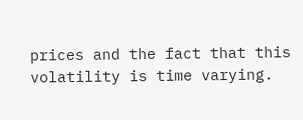prices and the fact that this volatility is time varying.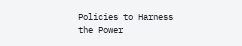Policies to Harness the Power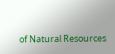of Natural Resources